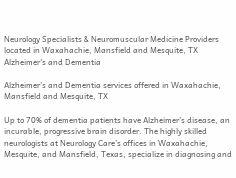Neurology Specialists & Neuromuscular Medicine Providers located in Waxahachie, Mansfield and Mesquite, TX
Alzheimer’s and Dementia

Alzheimer’s and Dementia services offered in Waxahachie, Mansfield and Mesquite, TX

Up to 70% of dementia patients have Alzheimer’s disease, an incurable, progressive brain disorder. The highly skilled neurologists at Neurology Care’s offices in Waxahachie, Mesquite, and Mansfield, Texas, specialize in diagnosing and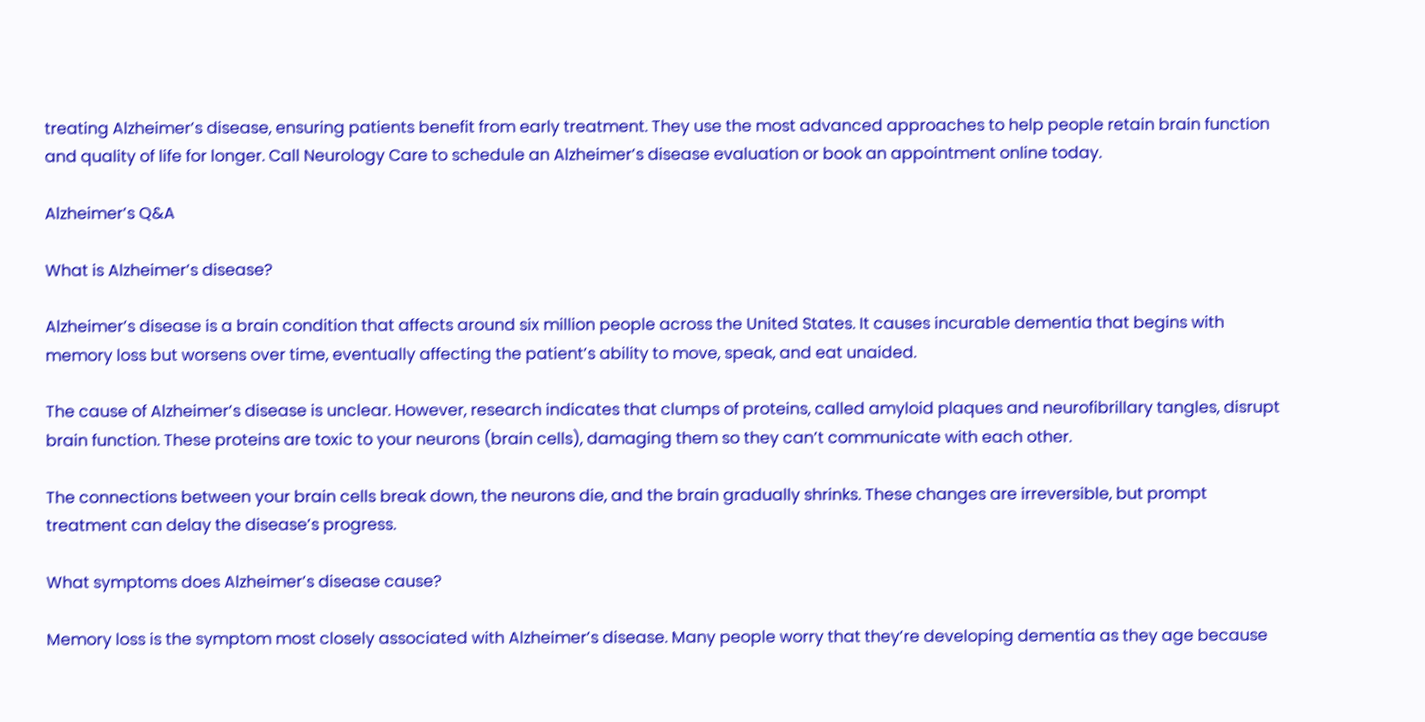treating Alzheimer’s disease, ensuring patients benefit from early treatment. They use the most advanced approaches to help people retain brain function and quality of life for longer. Call Neurology Care to schedule an Alzheimer’s disease evaluation or book an appointment online today.

Alzheimer’s Q&A

What is Alzheimer’s disease?

Alzheimer’s disease is a brain condition that affects around six million people across the United States. It causes incurable dementia that begins with memory loss but worsens over time, eventually affecting the patient’s ability to move, speak, and eat unaided.

The cause of Alzheimer’s disease is unclear. However, research indicates that clumps of proteins, called amyloid plaques and neurofibrillary tangles, disrupt brain function. These proteins are toxic to your neurons (brain cells), damaging them so they can’t communicate with each other.

The connections between your brain cells break down, the neurons die, and the brain gradually shrinks. These changes are irreversible, but prompt treatment can delay the disease’s progress.

What symptoms does Alzheimer’s disease cause?

Memory loss is the symptom most closely associated with Alzheimer’s disease. Many people worry that they’re developing dementia as they age because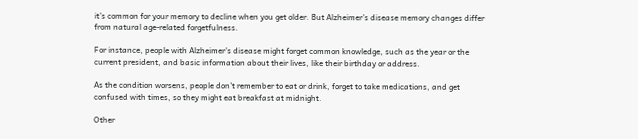it’s common for your memory to decline when you get older. But Alzheimer’s disease memory changes differ from natural age-related forgetfulness.

For instance, people with Alzheimer’s disease might forget common knowledge, such as the year or the current president, and basic information about their lives, like their birthday or address.

As the condition worsens, people don’t remember to eat or drink, forget to take medications, and get confused with times, so they might eat breakfast at midnight.

Other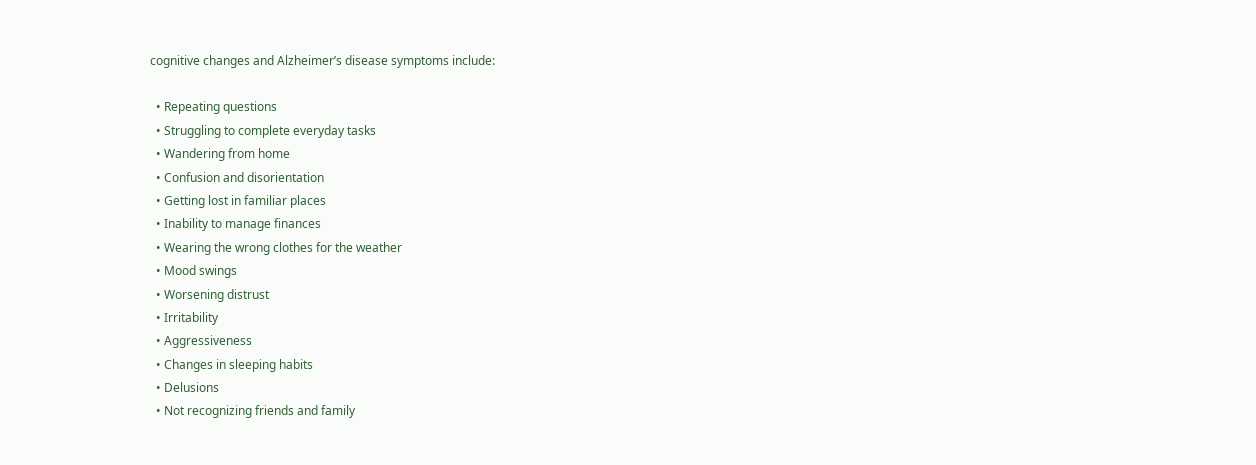cognitive changes and Alzheimer’s disease symptoms include:

  • Repeating questions
  • Struggling to complete everyday tasks
  • Wandering from home
  • Confusion and disorientation
  • Getting lost in familiar places
  • Inability to manage finances
  • Wearing the wrong clothes for the weather
  • Mood swings
  • Worsening distrust
  • Irritability
  • Aggressiveness
  • Changes in sleeping habits
  • Delusions
  • Not recognizing friends and family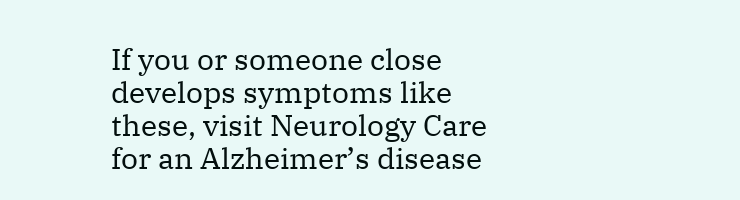If you or someone close develops symptoms like these, visit Neurology Care for an Alzheimer’s disease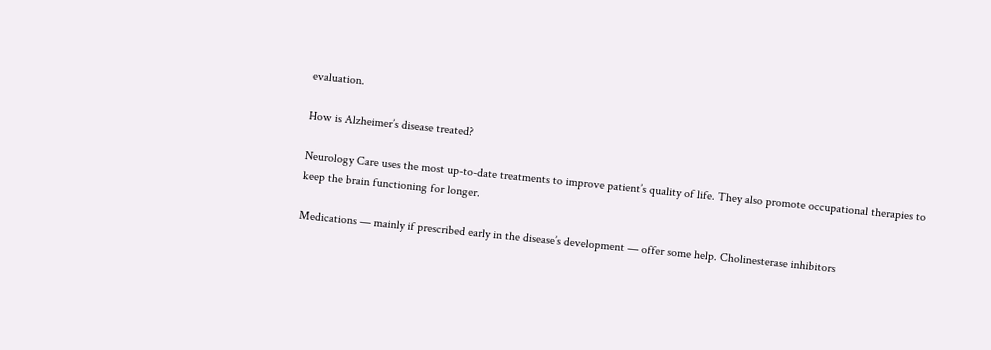evaluation.

How is Alzheimer’s disease treated?

Neurology Care uses the most up-to-date treatments to improve patient’s quality of life. They also promote occupational therapies to keep the brain functioning for longer.

Medications — mainly if prescribed early in the disease’s development — offer some help. Cholinesterase inhibitors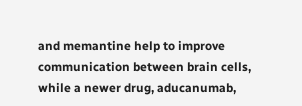and memantine help to improve communication between brain cells, while a newer drug, aducanumab,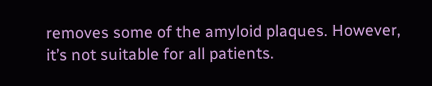removes some of the amyloid plaques. However, it’s not suitable for all patients.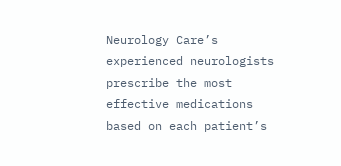Neurology Care’s experienced neurologists prescribe the most effective medications based on each patient’s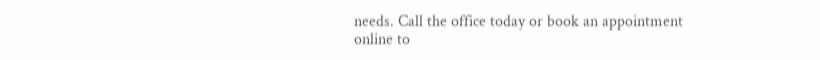needs. Call the office today or book an appointment online to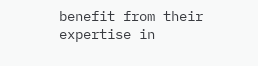benefit from their expertise in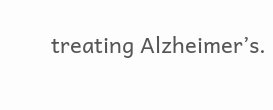treating Alzheimer’s.